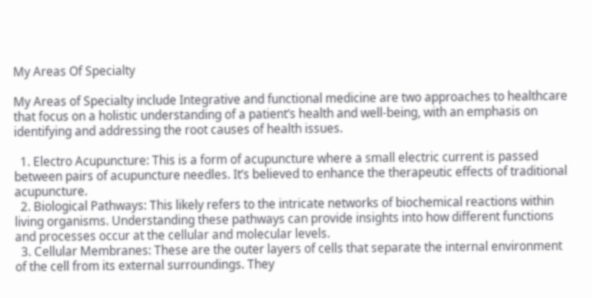My Areas Of Specialty

My Areas of Specialty include Integrative and functional medicine are two approaches to healthcare that focus on a holistic understanding of a patient’s health and well-being, with an emphasis on identifying and addressing the root causes of health issues.

  1. Electro Acupuncture: This is a form of acupuncture where a small electric current is passed between pairs of acupuncture needles. It’s believed to enhance the therapeutic effects of traditional acupuncture.
  2. Biological Pathways: This likely refers to the intricate networks of biochemical reactions within living organisms. Understanding these pathways can provide insights into how different functions and processes occur at the cellular and molecular levels.
  3. Cellular Membranes: These are the outer layers of cells that separate the internal environment of the cell from its external surroundings. They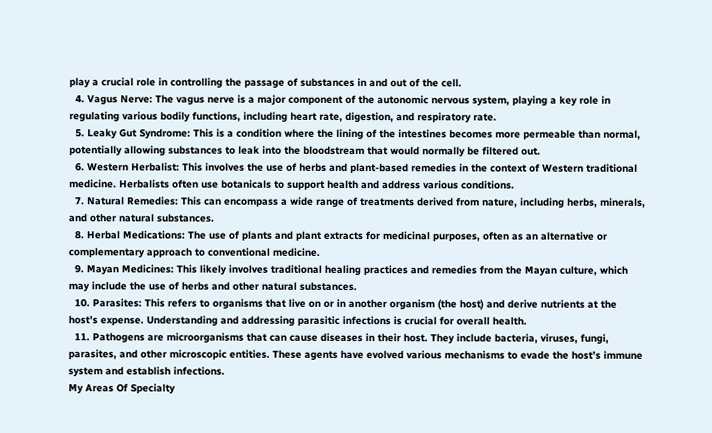play a crucial role in controlling the passage of substances in and out of the cell.
  4. Vagus Nerve: The vagus nerve is a major component of the autonomic nervous system, playing a key role in regulating various bodily functions, including heart rate, digestion, and respiratory rate.
  5. Leaky Gut Syndrome: This is a condition where the lining of the intestines becomes more permeable than normal, potentially allowing substances to leak into the bloodstream that would normally be filtered out.
  6. Western Herbalist: This involves the use of herbs and plant-based remedies in the context of Western traditional medicine. Herbalists often use botanicals to support health and address various conditions.
  7. Natural Remedies: This can encompass a wide range of treatments derived from nature, including herbs, minerals, and other natural substances.
  8. Herbal Medications: The use of plants and plant extracts for medicinal purposes, often as an alternative or complementary approach to conventional medicine.
  9. Mayan Medicines: This likely involves traditional healing practices and remedies from the Mayan culture, which may include the use of herbs and other natural substances.
  10. Parasites: This refers to organisms that live on or in another organism (the host) and derive nutrients at the host’s expense. Understanding and addressing parasitic infections is crucial for overall health.
  11. Pathogens are microorganisms that can cause diseases in their host. They include bacteria, viruses, fungi, parasites, and other microscopic entities. These agents have evolved various mechanisms to evade the host’s immune system and establish infections.
My Areas Of Specialty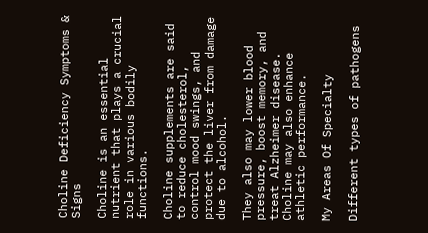Choline Deficiency Symptoms & Signs

Choline is an essential nutrient that plays a crucial role in various bodily functions.

Choline supplements are said to reduce cholesterol, control mood swings, and protect the liver from damage due to alcohol.

They also may lower blood pressure, boost memory, and treat Alzheimer disease. Choline may also enhance athletic performance.

My Areas Of Specialty

Different types of pathogens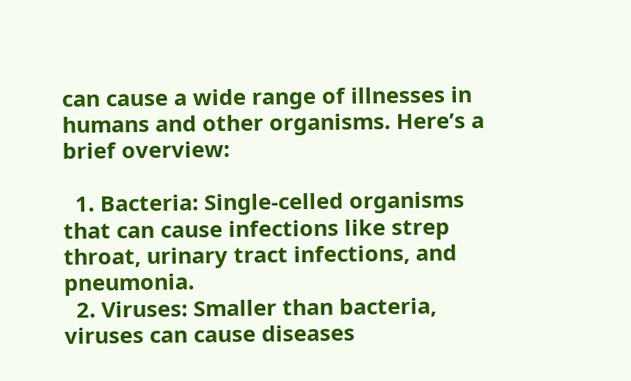can cause a wide range of illnesses in humans and other organisms. Here’s a brief overview:

  1. Bacteria: Single-celled organisms that can cause infections like strep throat, urinary tract infections, and pneumonia.
  2. Viruses: Smaller than bacteria, viruses can cause diseases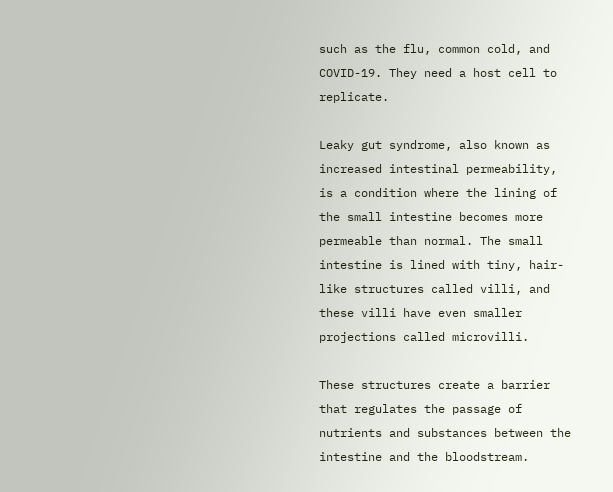such as the flu, common cold, and COVID-19. They need a host cell to replicate.

Leaky gut syndrome, also known as increased intestinal permeability, is a condition where the lining of the small intestine becomes more permeable than normal. The small intestine is lined with tiny, hair-like structures called villi, and these villi have even smaller projections called microvilli.

These structures create a barrier that regulates the passage of nutrients and substances between the intestine and the bloodstream.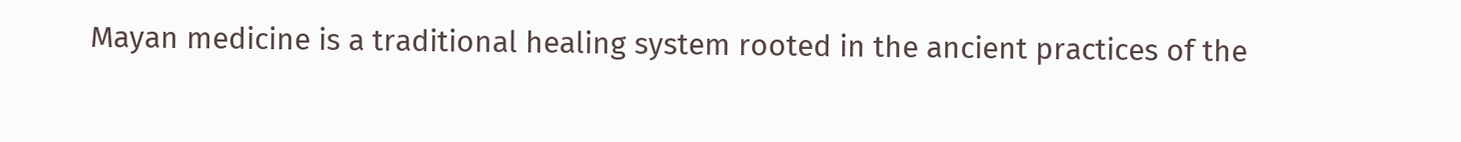Mayan medicine is a traditional healing system rooted in the ancient practices of the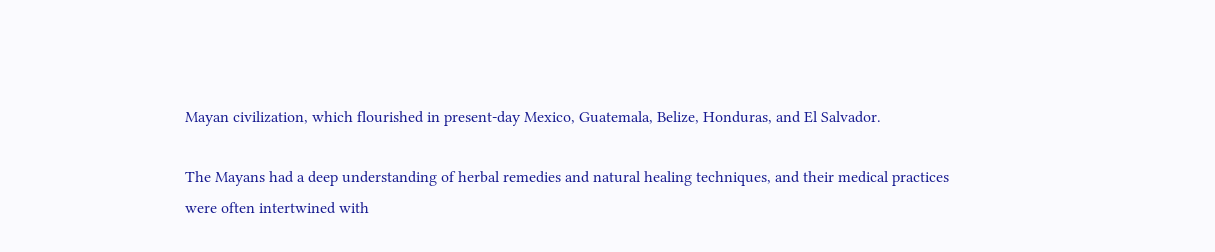Mayan civilization, which flourished in present-day Mexico, Guatemala, Belize, Honduras, and El Salvador.

The Mayans had a deep understanding of herbal remedies and natural healing techniques, and their medical practices were often intertwined with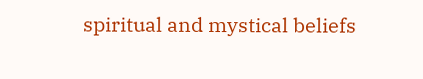spiritual and mystical beliefs